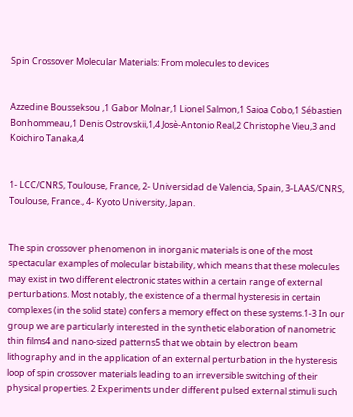Spin Crossover Molecular Materials: From molecules to devices


Azzedine Bousseksou ,1 Gabor Molnar,1 Lionel Salmon,1 Saioa Cobo,1 Sébastien Bonhommeau,1 Denis Ostrovskii,1,4 Josè-Antonio Real,2 Christophe Vieu,3 and Koichiro Tanaka,4


1- LCC/CNRS, Toulouse, France, 2- Universidad de Valencia, Spain, 3-LAAS/CNRS, Toulouse, France., 4- Kyoto University, Japan.


The spin crossover phenomenon in inorganic materials is one of the most spectacular examples of molecular bistability, which means that these molecules may exist in two different electronic states within a certain range of external perturbations. Most notably, the existence of a thermal hysteresis in certain complexes (in the solid state) confers a memory effect on these systems.1-3 In our group we are particularly interested in the synthetic elaboration of nanometric thin films4 and nano-sized patterns5 that we obtain by electron beam lithography and in the application of an external perturbation in the hysteresis loop of spin crossover materials leading to an irreversible switching of their physical properties. 2 Experiments under different pulsed external stimuli such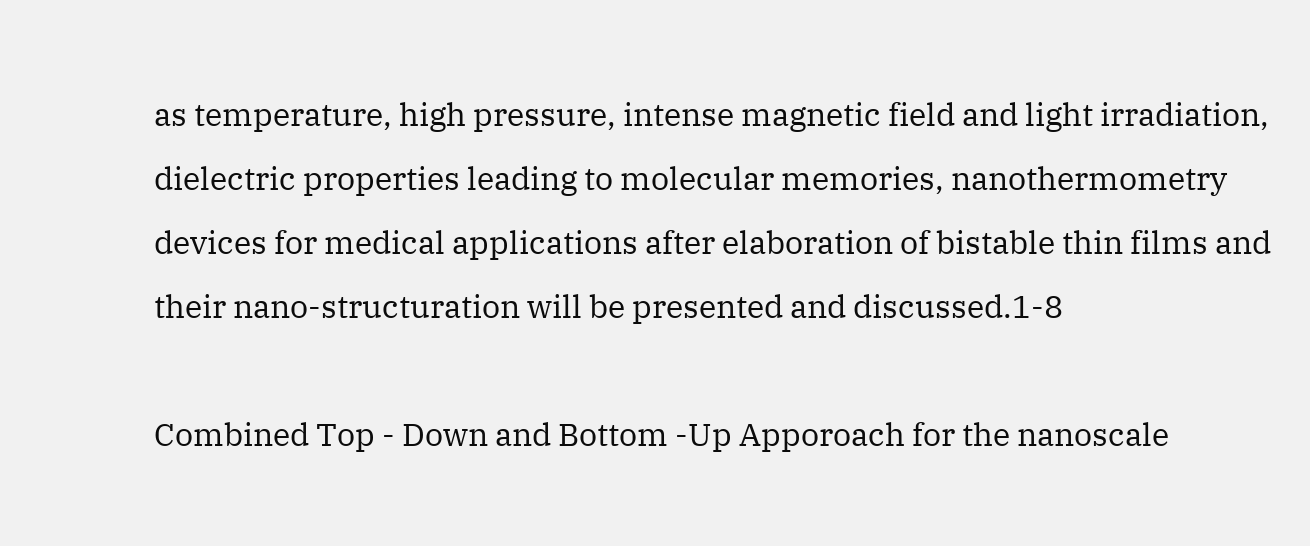as temperature, high pressure, intense magnetic field and light irradiation, dielectric properties leading to molecular memories, nanothermometry devices for medical applications after elaboration of bistable thin films and their nano-structuration will be presented and discussed.1-8

Combined Top - Down and Bottom -Up Apporoach for the nanoscale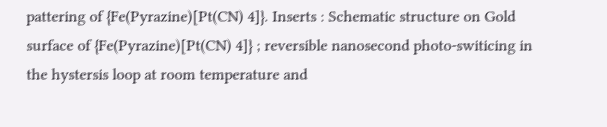pattering of {Fe(Pyrazine)[Pt(CN) 4]}. Inserts : Schematic structure on Gold surface of {Fe(Pyrazine)[Pt(CN) 4]} ; reversible nanosecond photo-switicing in the hystersis loop at room temperature and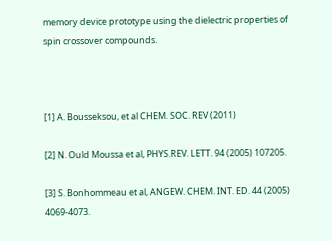memory device prototype using the dielectric properties of spin crossover compounds.



[1] A. Bousseksou, et al CHEM. SOC. REV (2011)

[2] N. Ould Moussa et al, PHYS.REV. LETT. 94 (2005) 107205.

[3] S. Bonhommeau et al, ANGEW. CHEM. INT. ED. 44 (2005) 4069-4073.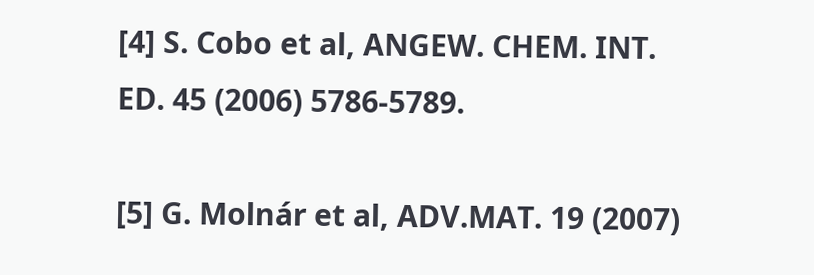[4] S. Cobo et al, ANGEW. CHEM. INT. ED. 45 (2006) 5786-5789.

[5] G. Molnár et al, ADV.MAT. 19 (2007)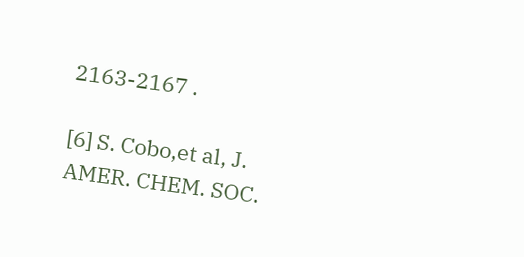2163-2167 .

[6] S. Cobo,et al, J. AMER. CHEM. SOC.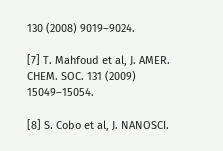130 (2008) 9019–9024.

[7] T. Mahfoud et al, J. AMER. CHEM. SOC. 131 (2009) 15049–15054.

[8] S. Cobo et al, J. NANOSCI.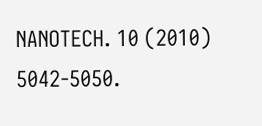NANOTECH. 10 (2010) 5042-5050.